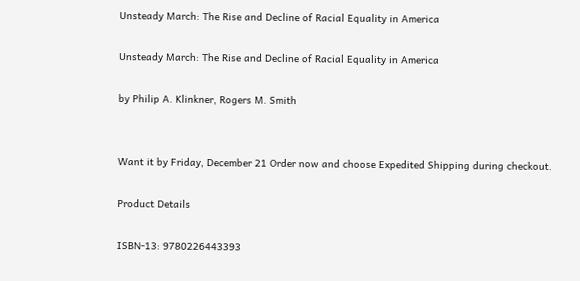Unsteady March: The Rise and Decline of Racial Equality in America

Unsteady March: The Rise and Decline of Racial Equality in America

by Philip A. Klinkner, Rogers M. Smith


Want it by Friday, December 21 Order now and choose Expedited Shipping during checkout.

Product Details

ISBN-13: 9780226443393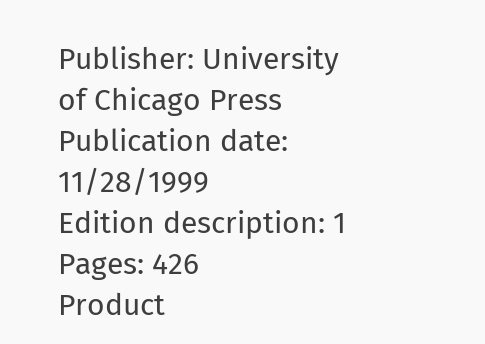Publisher: University of Chicago Press
Publication date: 11/28/1999
Edition description: 1
Pages: 426
Product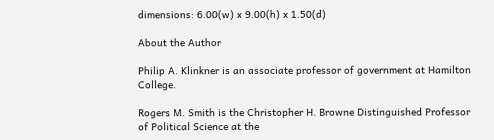dimensions: 6.00(w) x 9.00(h) x 1.50(d)

About the Author

Philip A. Klinkner is an associate professor of government at Hamilton College.

Rogers M. Smith is the Christopher H. Browne Distinguished Professor of Political Science at the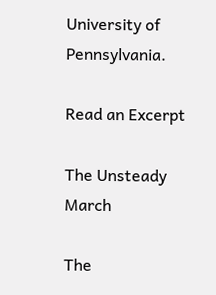University of Pennsylvania.

Read an Excerpt

The Unsteady March

The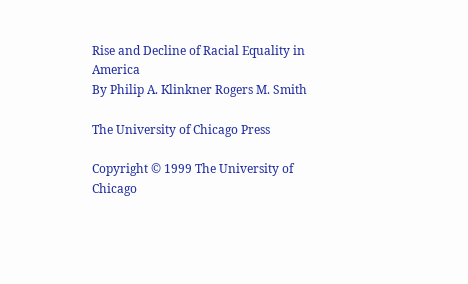Rise and Decline of Racial Equality in America
By Philip A. Klinkner Rogers M. Smith

The University of Chicago Press

Copyright © 1999 The University of Chicago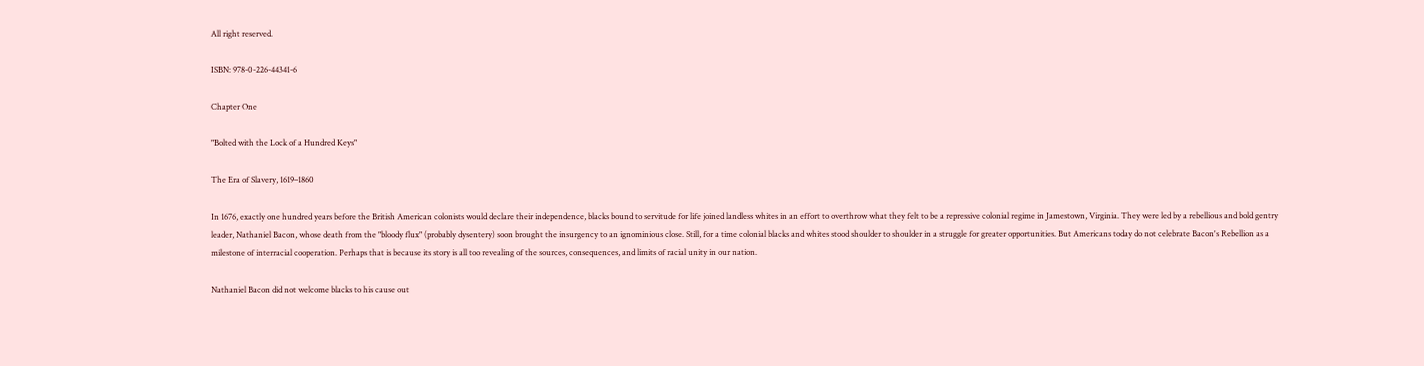All right reserved.

ISBN: 978-0-226-44341-6

Chapter One

"Bolted with the Lock of a Hundred Keys"

The Era of Slavery, 1619–1860

In 1676, exactly one hundred years before the British American colonists would declare their independence, blacks bound to servitude for life joined landless whites in an effort to overthrow what they felt to be a repressive colonial regime in Jamestown, Virginia. They were led by a rebellious and bold gentry leader, Nathaniel Bacon, whose death from the "bloody flux" (probably dysentery) soon brought the insurgency to an ignominious close. Still, for a time colonial blacks and whites stood shoulder to shoulder in a struggle for greater opportunities. But Americans today do not celebrate Bacon's Rebellion as a milestone of interracial cooperation. Perhaps that is because its story is all too revealing of the sources, consequences, and limits of racial unity in our nation.

Nathaniel Bacon did not welcome blacks to his cause out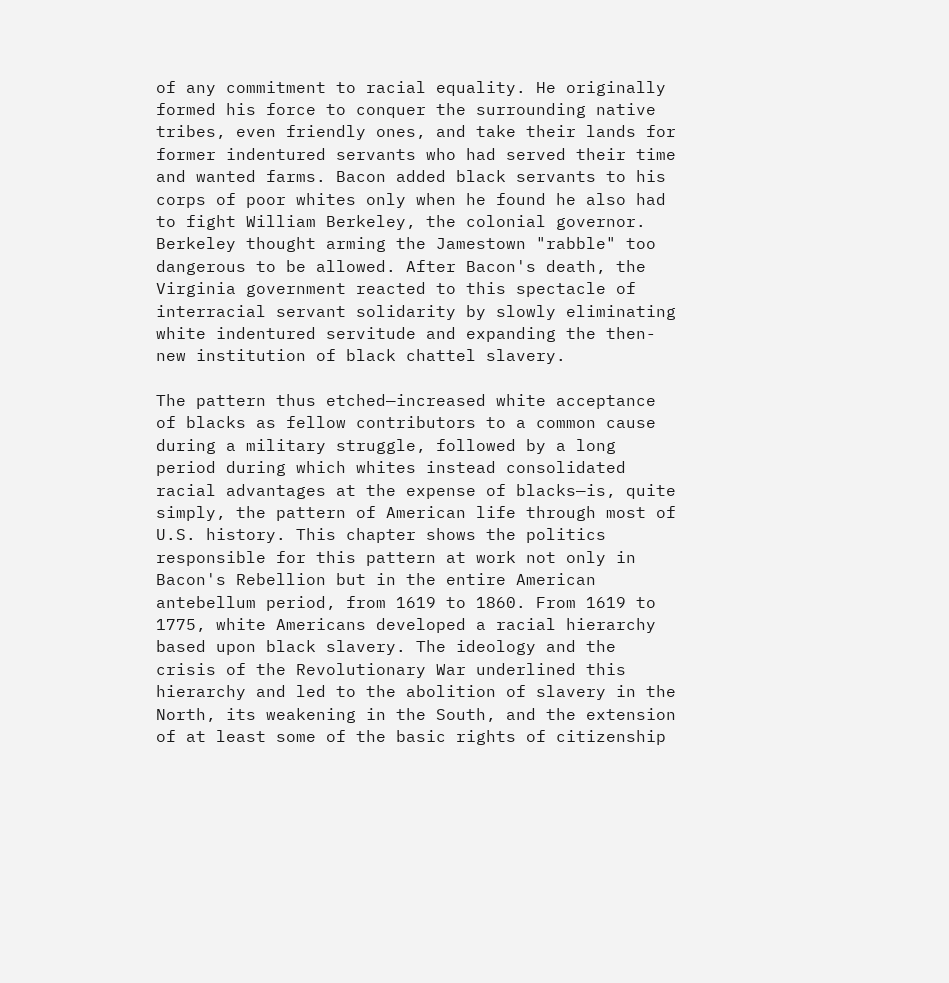of any commitment to racial equality. He originally formed his force to conquer the surrounding native tribes, even friendly ones, and take their lands for former indentured servants who had served their time and wanted farms. Bacon added black servants to his corps of poor whites only when he found he also had to fight William Berkeley, the colonial governor. Berkeley thought arming the Jamestown "rabble" too dangerous to be allowed. After Bacon's death, the Virginia government reacted to this spectacle of interracial servant solidarity by slowly eliminating white indentured servitude and expanding the then-new institution of black chattel slavery.

The pattern thus etched—increased white acceptance of blacks as fellow contributors to a common cause during a military struggle, followed by a long period during which whites instead consolidated racial advantages at the expense of blacks—is, quite simply, the pattern of American life through most of U.S. history. This chapter shows the politics responsible for this pattern at work not only in Bacon's Rebellion but in the entire American antebellum period, from 1619 to 1860. From 1619 to 1775, white Americans developed a racial hierarchy based upon black slavery. The ideology and the crisis of the Revolutionary War underlined this hierarchy and led to the abolition of slavery in the North, its weakening in the South, and the extension of at least some of the basic rights of citizenship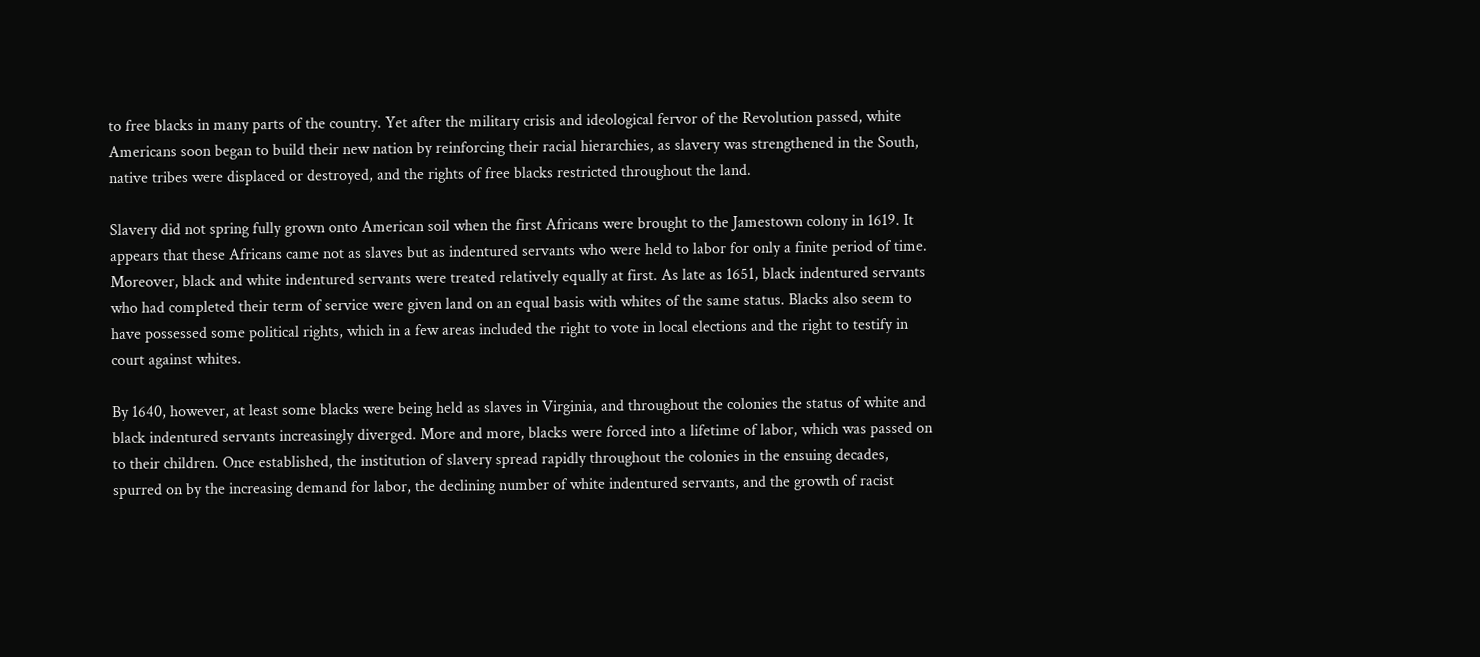to free blacks in many parts of the country. Yet after the military crisis and ideological fervor of the Revolution passed, white Americans soon began to build their new nation by reinforcing their racial hierarchies, as slavery was strengthened in the South, native tribes were displaced or destroyed, and the rights of free blacks restricted throughout the land.

Slavery did not spring fully grown onto American soil when the first Africans were brought to the Jamestown colony in 1619. It appears that these Africans came not as slaves but as indentured servants who were held to labor for only a finite period of time. Moreover, black and white indentured servants were treated relatively equally at first. As late as 1651, black indentured servants who had completed their term of service were given land on an equal basis with whites of the same status. Blacks also seem to have possessed some political rights, which in a few areas included the right to vote in local elections and the right to testify in court against whites.

By 1640, however, at least some blacks were being held as slaves in Virginia, and throughout the colonies the status of white and black indentured servants increasingly diverged. More and more, blacks were forced into a lifetime of labor, which was passed on to their children. Once established, the institution of slavery spread rapidly throughout the colonies in the ensuing decades, spurred on by the increasing demand for labor, the declining number of white indentured servants, and the growth of racist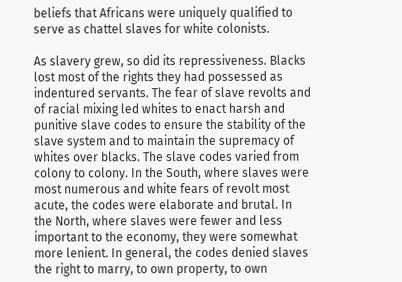beliefs that Africans were uniquely qualified to serve as chattel slaves for white colonists.

As slavery grew, so did its repressiveness. Blacks lost most of the rights they had possessed as indentured servants. The fear of slave revolts and of racial mixing led whites to enact harsh and punitive slave codes to ensure the stability of the slave system and to maintain the supremacy of whites over blacks. The slave codes varied from colony to colony. In the South, where slaves were most numerous and white fears of revolt most acute, the codes were elaborate and brutal. In the North, where slaves were fewer and less important to the economy, they were somewhat more lenient. In general, the codes denied slaves the right to marry, to own property, to own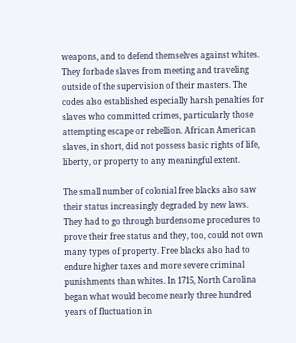weapons, and to defend themselves against whites. They forbade slaves from meeting and traveling outside of the supervision of their masters. The codes also established especially harsh penalties for slaves who committed crimes, particularly those attempting escape or rebellion. African American slaves, in short, did not possess basic rights of life, liberty, or property to any meaningful extent.

The small number of colonial free blacks also saw their status increasingly degraded by new laws. They had to go through burdensome procedures to prove their free status and they, too, could not own many types of property. Free blacks also had to endure higher taxes and more severe criminal punishments than whites. In 1715, North Carolina began what would become nearly three hundred years of fluctuation in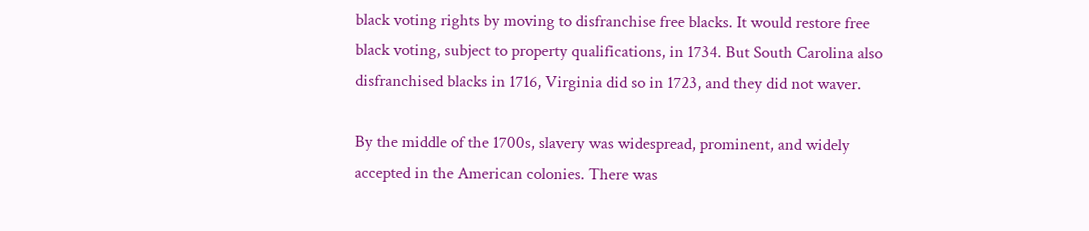black voting rights by moving to disfranchise free blacks. It would restore free black voting, subject to property qualifications, in 1734. But South Carolina also disfranchised blacks in 1716, Virginia did so in 1723, and they did not waver.

By the middle of the 1700s, slavery was widespread, prominent, and widely accepted in the American colonies. There was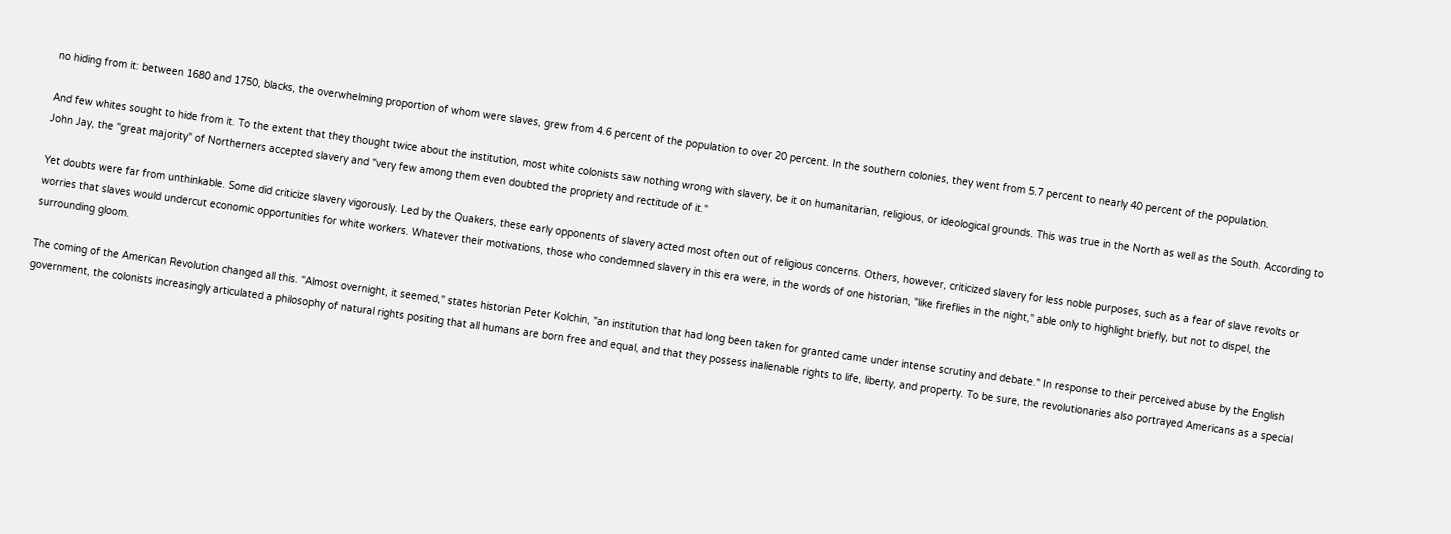no hiding from it: between 1680 and 1750, blacks, the overwhelming proportion of whom were slaves, grew from 4.6 percent of the population to over 20 percent. In the southern colonies, they went from 5.7 percent to nearly 40 percent of the population.

And few whites sought to hide from it. To the extent that they thought twice about the institution, most white colonists saw nothing wrong with slavery, be it on humanitarian, religious, or ideological grounds. This was true in the North as well as the South. According to John Jay, the "great majority" of Northerners accepted slavery and "very few among them even doubted the propriety and rectitude of it."

Yet doubts were far from unthinkable. Some did criticize slavery vigorously. Led by the Quakers, these early opponents of slavery acted most often out of religious concerns. Others, however, criticized slavery for less noble purposes, such as a fear of slave revolts or worries that slaves would undercut economic opportunities for white workers. Whatever their motivations, those who condemned slavery in this era were, in the words of one historian, "like fireflies in the night," able only to highlight briefly, but not to dispel, the surrounding gloom.

The coming of the American Revolution changed all this. "Almost overnight, it seemed," states historian Peter Kolchin, "an institution that had long been taken for granted came under intense scrutiny and debate." In response to their perceived abuse by the English government, the colonists increasingly articulated a philosophy of natural rights positing that all humans are born free and equal, and that they possess inalienable rights to life, liberty, and property. To be sure, the revolutionaries also portrayed Americans as a special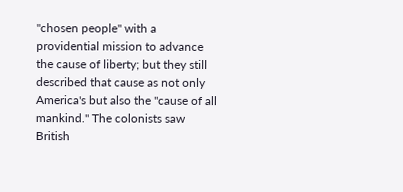"chosen people" with a providential mission to advance the cause of liberty; but they still described that cause as not only America's but also the "cause of all mankind." The colonists saw British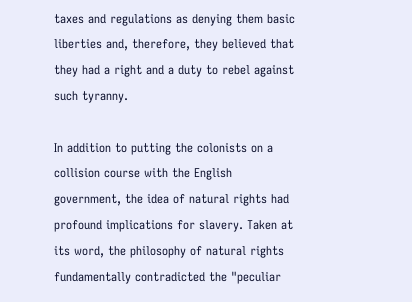taxes and regulations as denying them basic liberties and, therefore, they believed that they had a right and a duty to rebel against such tyranny.

In addition to putting the colonists on a collision course with the English government, the idea of natural rights had profound implications for slavery. Taken at its word, the philosophy of natural rights fundamentally contradicted the "peculiar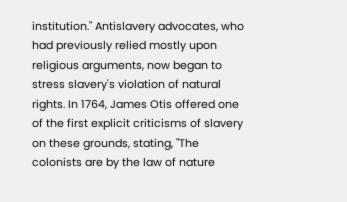institution." Antislavery advocates, who had previously relied mostly upon religious arguments, now began to stress slavery's violation of natural rights. In 1764, James Otis offered one of the first explicit criticisms of slavery on these grounds, stating, "The colonists are by the law of nature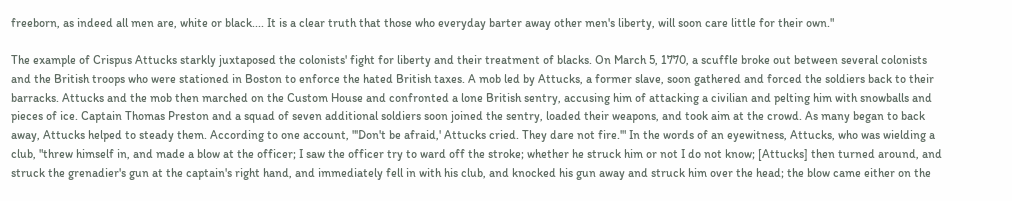freeborn, as indeed all men are, white or black.... It is a clear truth that those who everyday barter away other men's liberty, will soon care little for their own."

The example of Crispus Attucks starkly juxtaposed the colonists' fight for liberty and their treatment of blacks. On March 5, 1770, a scuffle broke out between several colonists and the British troops who were stationed in Boston to enforce the hated British taxes. A mob led by Attucks, a former slave, soon gathered and forced the soldiers back to their barracks. Attucks and the mob then marched on the Custom House and confronted a lone British sentry, accusing him of attacking a civilian and pelting him with snowballs and pieces of ice. Captain Thomas Preston and a squad of seven additional soldiers soon joined the sentry, loaded their weapons, and took aim at the crowd. As many began to back away, Attucks helped to steady them. According to one account, "'Don't be afraid,' Attucks cried. They dare not fire.'" In the words of an eyewitness, Attucks, who was wielding a club, "threw himself in, and made a blow at the officer; I saw the officer try to ward off the stroke; whether he struck him or not I do not know; [Attucks] then turned around, and struck the grenadier's gun at the captain's right hand, and immediately fell in with his club, and knocked his gun away and struck him over the head; the blow came either on the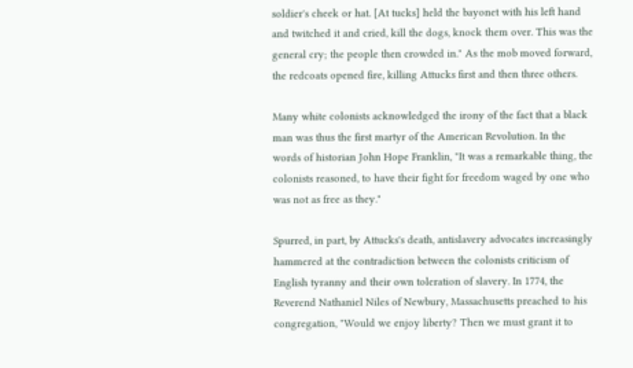soldier's cheek or hat. [At tucks] held the bayonet with his left hand and twitched it and cried, kill the dogs, knock them over. This was the general cry; the people then crowded in." As the mob moved forward, the redcoats opened fire, killing Attucks first and then three others.

Many white colonists acknowledged the irony of the fact that a black man was thus the first martyr of the American Revolution. In the words of historian John Hope Franklin, "It was a remarkable thing, the colonists reasoned, to have their fight for freedom waged by one who was not as free as they."

Spurred, in part, by Attucks's death, antislavery advocates increasingly hammered at the contradiction between the colonists criticism of English tyranny and their own toleration of slavery. In 1774, the Reverend Nathaniel Niles of Newbury, Massachusetts preached to his congregation, "Would we enjoy liberty? Then we must grant it to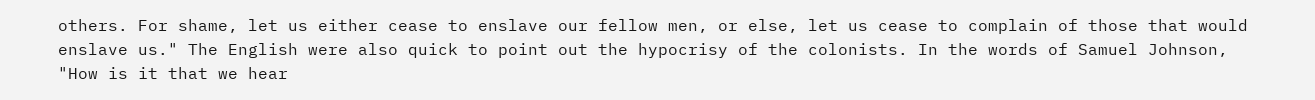others. For shame, let us either cease to enslave our fellow men, or else, let us cease to complain of those that would enslave us." The English were also quick to point out the hypocrisy of the colonists. In the words of Samuel Johnson, "How is it that we hear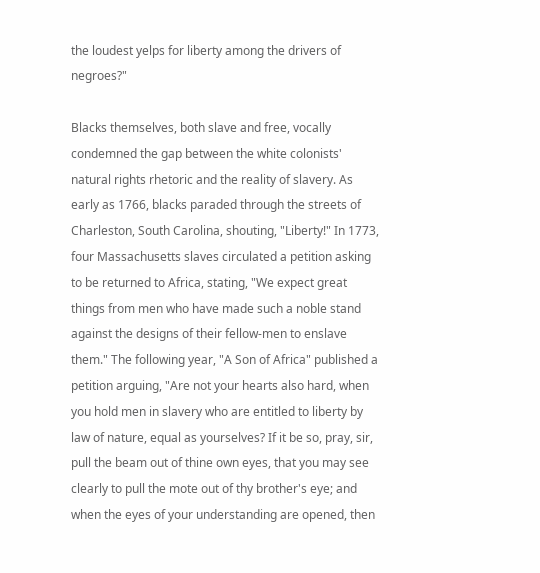the loudest yelps for liberty among the drivers of negroes?"

Blacks themselves, both slave and free, vocally condemned the gap between the white colonists' natural rights rhetoric and the reality of slavery. As early as 1766, blacks paraded through the streets of Charleston, South Carolina, shouting, "Liberty!" In 1773, four Massachusetts slaves circulated a petition asking to be returned to Africa, stating, "We expect great things from men who have made such a noble stand against the designs of their fellow-men to enslave them." The following year, "A Son of Africa" published a petition arguing, "Are not your hearts also hard, when you hold men in slavery who are entitled to liberty by law of nature, equal as yourselves? If it be so, pray, sir, pull the beam out of thine own eyes, that you may see clearly to pull the mote out of thy brother's eye; and when the eyes of your understanding are opened, then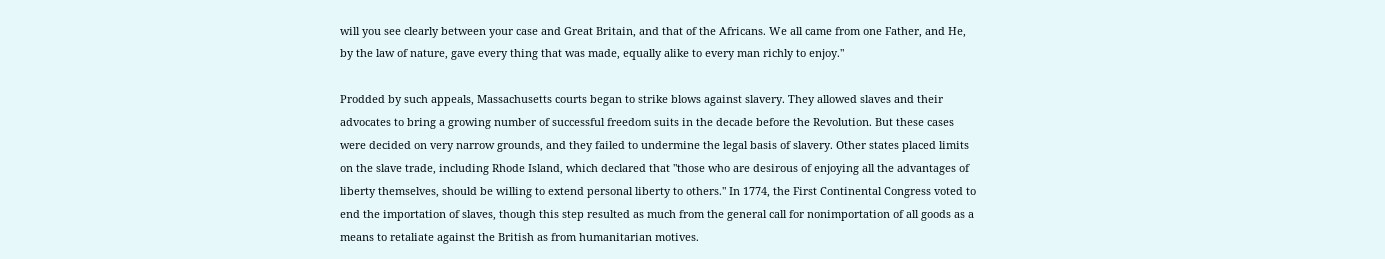will you see clearly between your case and Great Britain, and that of the Africans. We all came from one Father, and He, by the law of nature, gave every thing that was made, equally alike to every man richly to enjoy."

Prodded by such appeals, Massachusetts courts began to strike blows against slavery. They allowed slaves and their advocates to bring a growing number of successful freedom suits in the decade before the Revolution. But these cases were decided on very narrow grounds, and they failed to undermine the legal basis of slavery. Other states placed limits on the slave trade, including Rhode Island, which declared that "those who are desirous of enjoying all the advantages of liberty themselves, should be willing to extend personal liberty to others." In 1774, the First Continental Congress voted to end the importation of slaves, though this step resulted as much from the general call for nonimportation of all goods as a means to retaliate against the British as from humanitarian motives.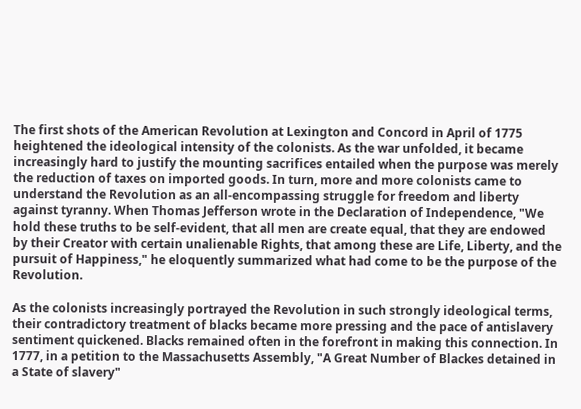The first shots of the American Revolution at Lexington and Concord in April of 1775 heightened the ideological intensity of the colonists. As the war unfolded, it became increasingly hard to justify the mounting sacrifices entailed when the purpose was merely the reduction of taxes on imported goods. In turn, more and more colonists came to understand the Revolution as an all-encompassing struggle for freedom and liberty against tyranny. When Thomas Jefferson wrote in the Declaration of Independence, "We hold these truths to be self-evident, that all men are create equal, that they are endowed by their Creator with certain unalienable Rights, that among these are Life, Liberty, and the pursuit of Happiness," he eloquently summarized what had come to be the purpose of the Revolution.

As the colonists increasingly portrayed the Revolution in such strongly ideological terms, their contradictory treatment of blacks became more pressing and the pace of antislavery sentiment quickened. Blacks remained often in the forefront in making this connection. In 1777, in a petition to the Massachusetts Assembly, "A Great Number of Blackes detained in a State of slavery"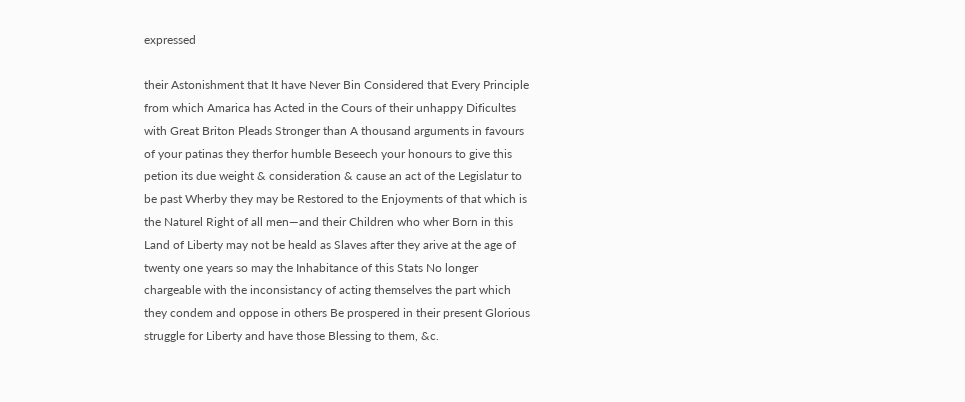expressed

their Astonishment that It have Never Bin Considered that Every Principle from which Amarica has Acted in the Cours of their unhappy Dificultes with Great Briton Pleads Stronger than A thousand arguments in favours of your patinas they therfor humble Beseech your honours to give this petion its due weight & consideration & cause an act of the Legislatur to be past Wherby they may be Restored to the Enjoyments of that which is the Naturel Right of all men—and their Children who wher Born in this Land of Liberty may not be heald as Slaves after they arive at the age of twenty one years so may the Inhabitance of this Stats No longer chargeable with the inconsistancy of acting themselves the part which they condem and oppose in others Be prospered in their present Glorious struggle for Liberty and have those Blessing to them, &c.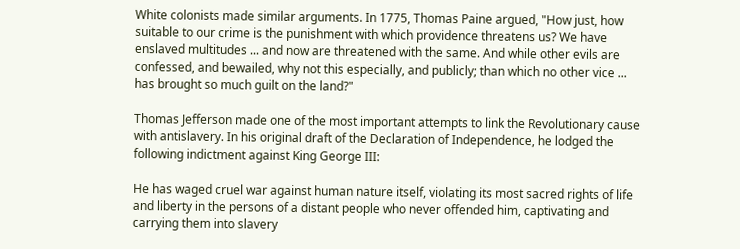White colonists made similar arguments. In 1775, Thomas Paine argued, "How just, how suitable to our crime is the punishment with which providence threatens us? We have enslaved multitudes ... and now are threatened with the same. And while other evils are confessed, and bewailed, why not this especially, and publicly; than which no other vice ... has brought so much guilt on the land?"

Thomas Jefferson made one of the most important attempts to link the Revolutionary cause with antislavery. In his original draft of the Declaration of Independence, he lodged the following indictment against King George III:

He has waged cruel war against human nature itself, violating its most sacred rights of life and liberty in the persons of a distant people who never offended him, captivating and carrying them into slavery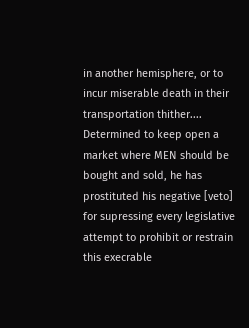in another hemisphere, or to incur miserable death in their transportation thither.... Determined to keep open a market where MEN should be bought and sold, he has prostituted his negative [veto] for supressing every legislative attempt to prohibit or restrain this execrable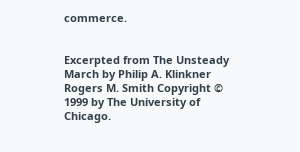commerce.


Excerpted from The Unsteady March by Philip A. Klinkner Rogers M. Smith Copyright © 1999 by The University of Chicago.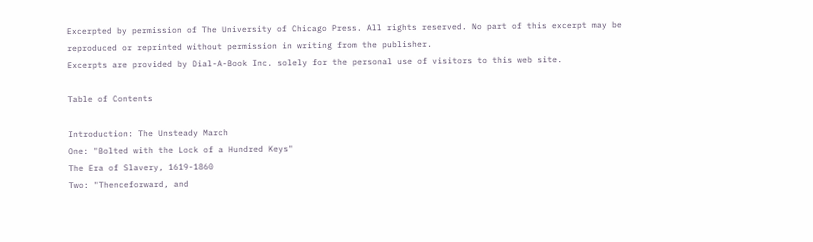Excerpted by permission of The University of Chicago Press. All rights reserved. No part of this excerpt may be reproduced or reprinted without permission in writing from the publisher.
Excerpts are provided by Dial-A-Book Inc. solely for the personal use of visitors to this web site.

Table of Contents

Introduction: The Unsteady March
One: "Bolted with the Lock of a Hundred Keys"
The Era of Slavery, 1619-1860
Two: "Thenceforward, and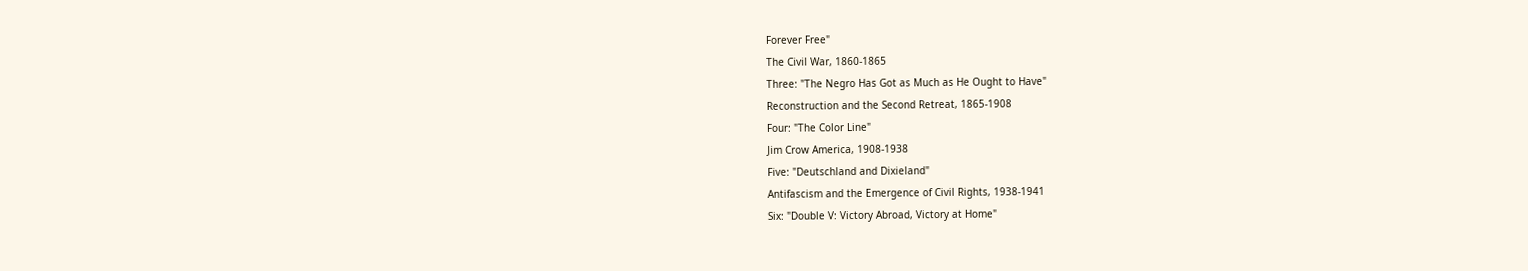Forever Free"
The Civil War, 1860-1865
Three: "The Negro Has Got as Much as He Ought to Have"
Reconstruction and the Second Retreat, 1865-1908
Four: "The Color Line"
Jim Crow America, 1908-1938
Five: "Deutschland and Dixieland"
Antifascism and the Emergence of Civil Rights, 1938-1941
Six: "Double V: Victory Abroad, Victory at Home"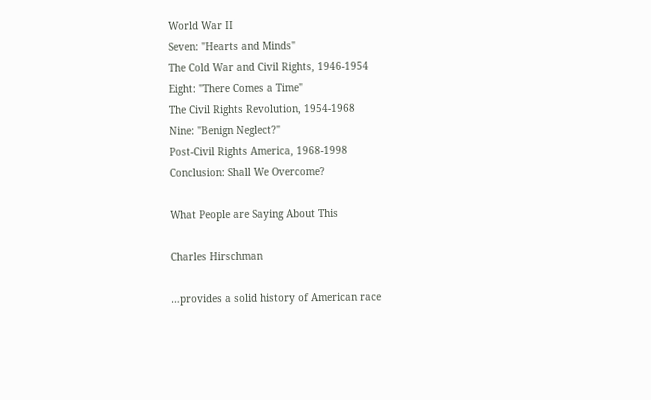World War II
Seven: "Hearts and Minds"
The Cold War and Civil Rights, 1946-1954
Eight: "There Comes a Time"
The Civil Rights Revolution, 1954-1968
Nine: "Benign Neglect?"
Post-Civil Rights America, 1968-1998
Conclusion: Shall We Overcome?

What People are Saying About This

Charles Hirschman

…provides a solid history of American race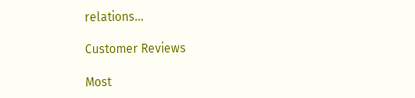relations…

Customer Reviews

Most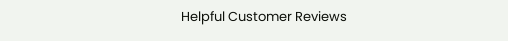Helpful Customer Reviews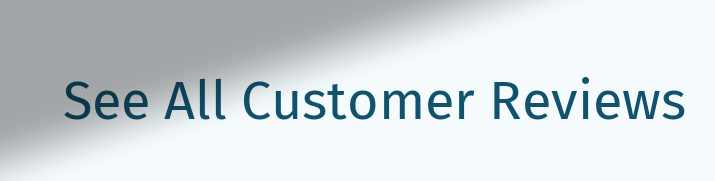See All Customer Reviews